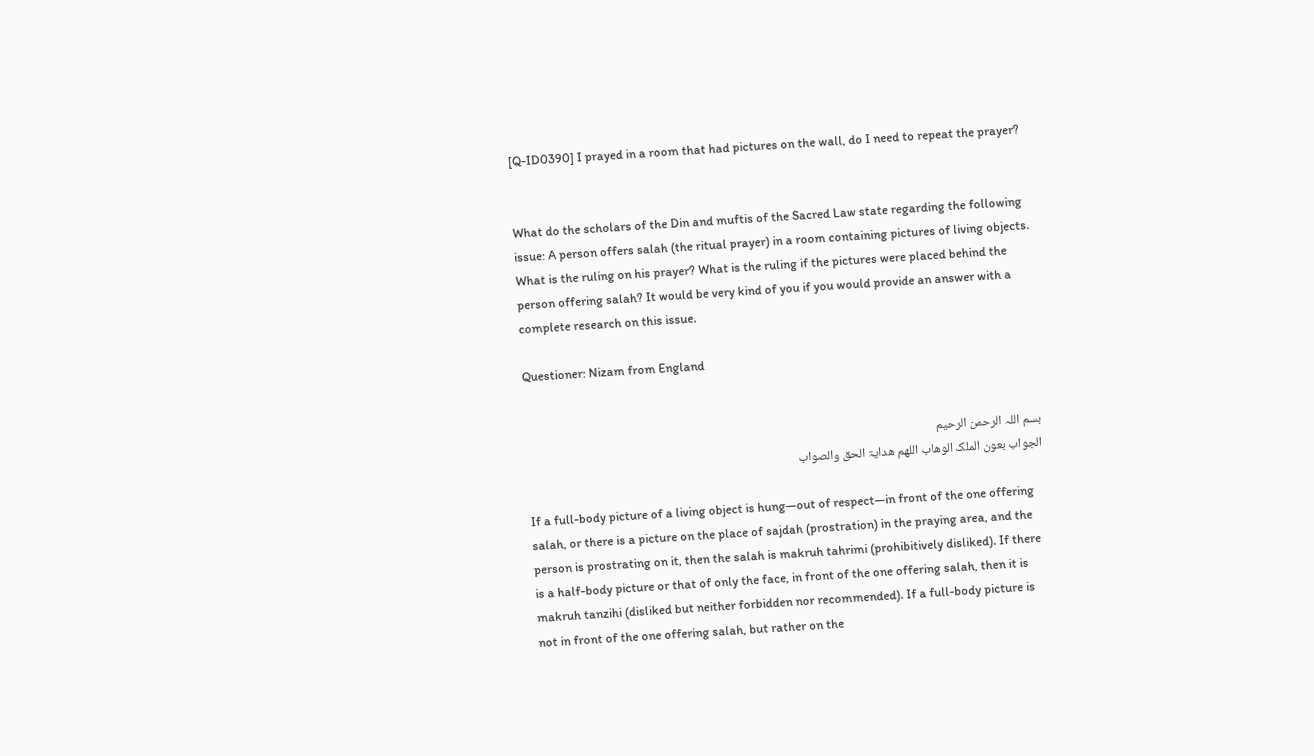[Q-ID0390] I prayed in a room that had pictures on the wall, do I need to repeat the prayer?


What do the scholars of the Din and muftis of the Sacred Law state regarding the following issue: A person offers salah (the ritual prayer) in a room containing pictures of living objects. What is the ruling on his prayer? What is the ruling if the pictures were placed behind the person offering salah? It would be very kind of you if you would provide an answer with a complete research on this issue.

Questioner: Nizam from England


بسم اللہ الرحمن الرحیم
الجواب بعون الملک الوھاب اللھم ھدایۃ الحق والصواب

If a full-body picture of a living object is hung—out of respect—in front of the one offering salah, or there is a picture on the place of sajdah (prostration) in the praying area, and the person is prostrating on it, then the salah is makruh tahrimi (prohibitively disliked). If there is a half-body picture or that of only the face, in front of the one offering salah, then it is makruh tanzihi (disliked but neither forbidden nor recommended). If a full-body picture is not in front of the one offering salah, but rather on the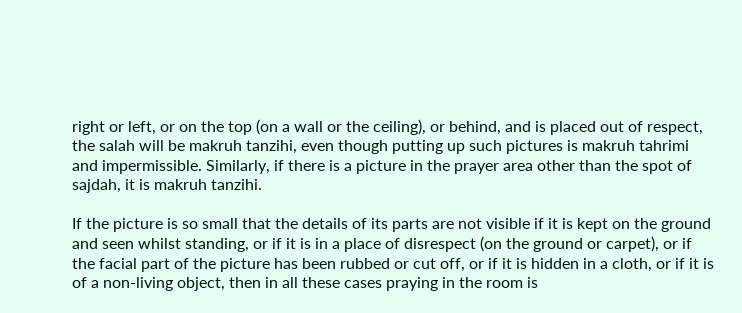right or left, or on the top (on a wall or the ceiling), or behind, and is placed out of respect, the salah will be makruh tanzihi, even though putting up such pictures is makruh tahrimi and impermissible. Similarly, if there is a picture in the prayer area other than the spot of sajdah, it is makruh tanzihi.

If the picture is so small that the details of its parts are not visible if it is kept on the ground and seen whilst standing, or if it is in a place of disrespect (on the ground or carpet), or if the facial part of the picture has been rubbed or cut off, or if it is hidden in a cloth, or if it is of a non-living object, then in all these cases praying in the room is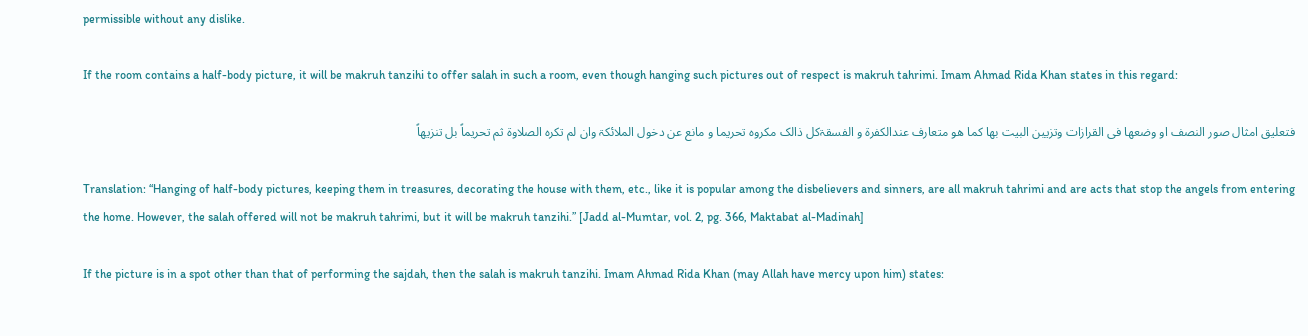permissible without any dislike.

If the room contains a half-body picture, it will be makruh tanzihi to offer salah in such a room, even though hanging such pictures out of respect is makruh tahrimi. Imam Ahmad Rida Khan states in this regard:

فتعلیق امثال صور النصف او وضعھا فی القرازات وتزیین البیت بھا کما ھو متعارف عندالکفرۃ و الفسقۃکل ذالک مکروہ تحریما و مانع عن دخول الملائکۃ وان لم تکرہ الصلاوۃ ثم تحریماً بل تنزیھاً

Translation: “Hanging of half-body pictures, keeping them in treasures, decorating the house with them, etc., like it is popular among the disbelievers and sinners, are all makruh tahrimi and are acts that stop the angels from entering the home. However, the salah offered will not be makruh tahrimi, but it will be makruh tanzihi.” [Jadd al-Mumtar, vol. 2, pg. 366, Maktabat al-Madinah]

If the picture is in a spot other than that of performing the sajdah, then the salah is makruh tanzihi. Imam Ahmad Rida Khan (may Allah have mercy upon him) states: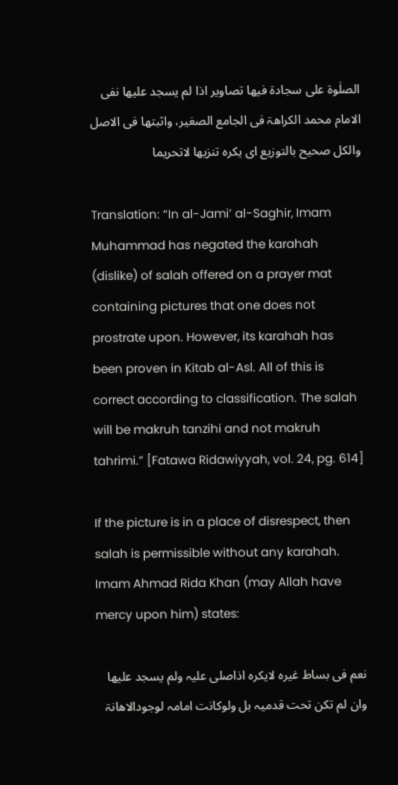الصلٰوۃ علی سجادۃ فیھا تصاویر اذا لم یسجد علیھا نفی الامام محمد الکراھۃ فی الجامع الصغیر، واثبتھا فی الاصل والکل صحیح بالتوزیع ای یکرہ تنزیھا لاتحریما

Translation: “In al-Jami’ al-Saghir, Imam Muhammad has negated the karahah (dislike) of salah offered on a prayer mat containing pictures that one does not prostrate upon. However, its karahah has been proven in Kitab al-Asl. All of this is correct according to classification. The salah will be makruh tanzihi and not makruh tahrimi.” [Fatawa Ridawiyyah, vol. 24, pg. 614]

If the picture is in a place of disrespect, then salah is permissible without any karahah. Imam Ahmad Rida Khan (may Allah have mercy upon him) states:

نعم فی بساط غیرہ لایکرہ اذاصلی علیہ ولم یسجد علیھا وان لم تکن تحت قدمیہ بل ولوکانت امامہ لوجودالاھانۃ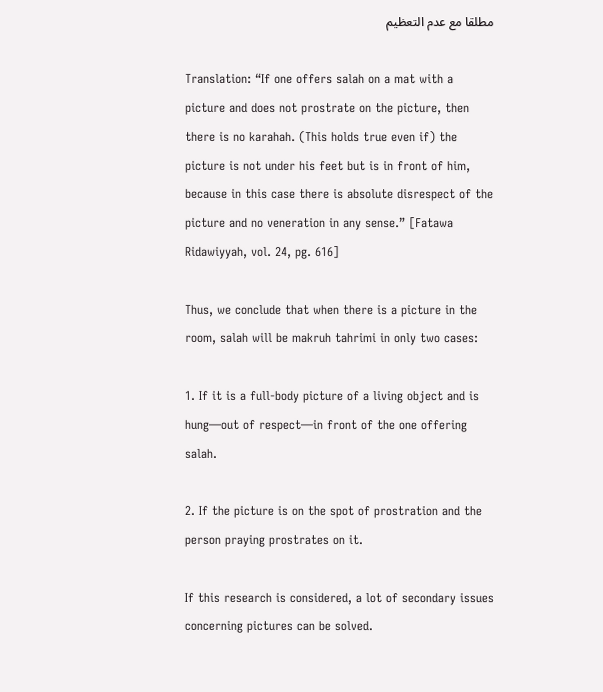مطلقا مع عدم التعظیم

Translation: “If one offers salah on a mat with a picture and does not prostrate on the picture, then there is no karahah. (This holds true even if) the picture is not under his feet but is in front of him, because in this case there is absolute disrespect of the picture and no veneration in any sense.” [Fatawa Ridawiyyah, vol. 24, pg. 616]

Thus, we conclude that when there is a picture in the room, salah will be makruh tahrimi in only two cases:

1. If it is a full-body picture of a living object and is hung—out of respect—in front of the one offering salah.

2. If the picture is on the spot of prostration and the person praying prostrates on it.

If this research is considered, a lot of secondary issues concerning pictures can be solved.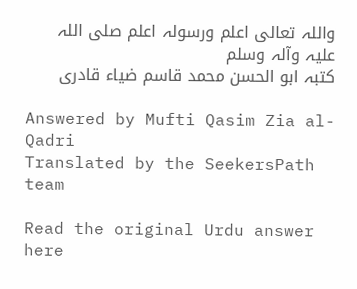واللہ تعالی اعلم ورسولہ اعلم صلی اللہ علیہ وآلہ وسلم
کتبہ ابو الحسن محمد قاسم ضیاء قادری

Answered by Mufti Qasim Zia al-Qadri
Translated by the SeekersPath team

Read the original Urdu answer here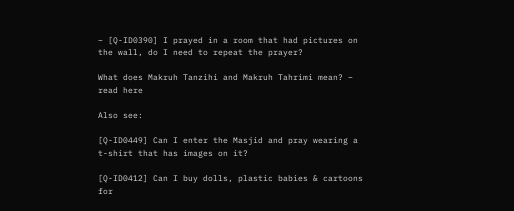– [Q-ID0390] I prayed in a room that had pictures on the wall, do I need to repeat the prayer?

What does Makruh Tanzihi and Makruh Tahrimi mean? – read here

Also see:

[Q-ID0449] Can I enter the Masjid and pray wearing a t-shirt that has images on it?

[Q-ID0412] Can I buy dolls, plastic babies & cartoons for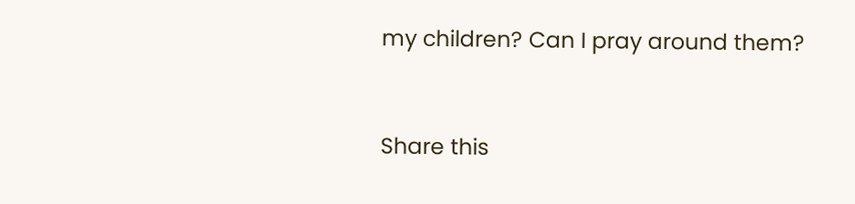my children? Can I pray around them?


Share this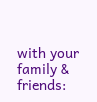with your family & friends: